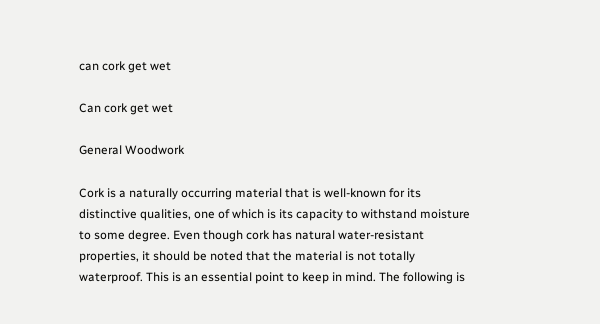can cork get wet

Can cork get wet

General Woodwork

Cork is a naturally occurring material that is well-known for its distinctive qualities, one of which is its capacity to withstand moisture to some degree. Even though cork has natural water-resistant properties, it should be noted that the material is not totally waterproof. This is an essential point to keep in mind. The following is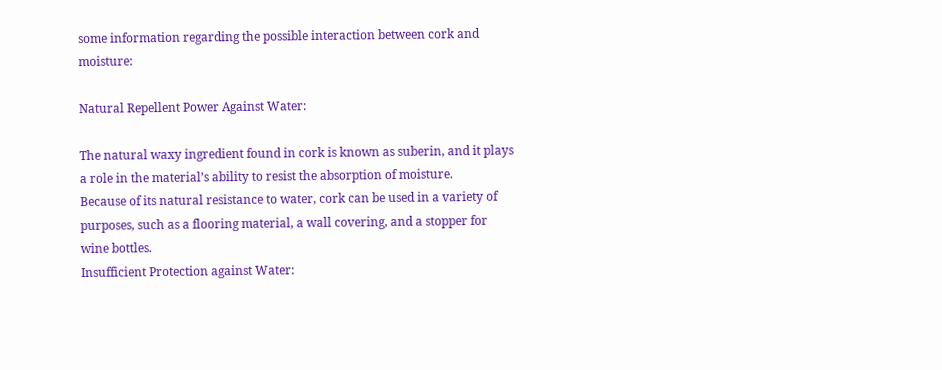some information regarding the possible interaction between cork and moisture:

Natural Repellent Power Against Water:

The natural waxy ingredient found in cork is known as suberin, and it plays a role in the material’s ability to resist the absorption of moisture.
Because of its natural resistance to water, cork can be used in a variety of purposes, such as a flooring material, a wall covering, and a stopper for wine bottles.
Insufficient Protection against Water: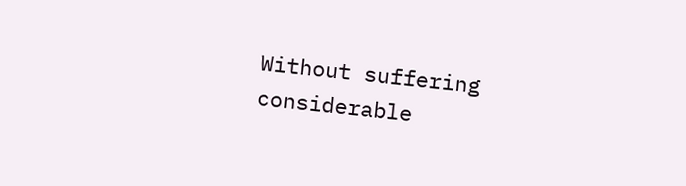Without suffering considerable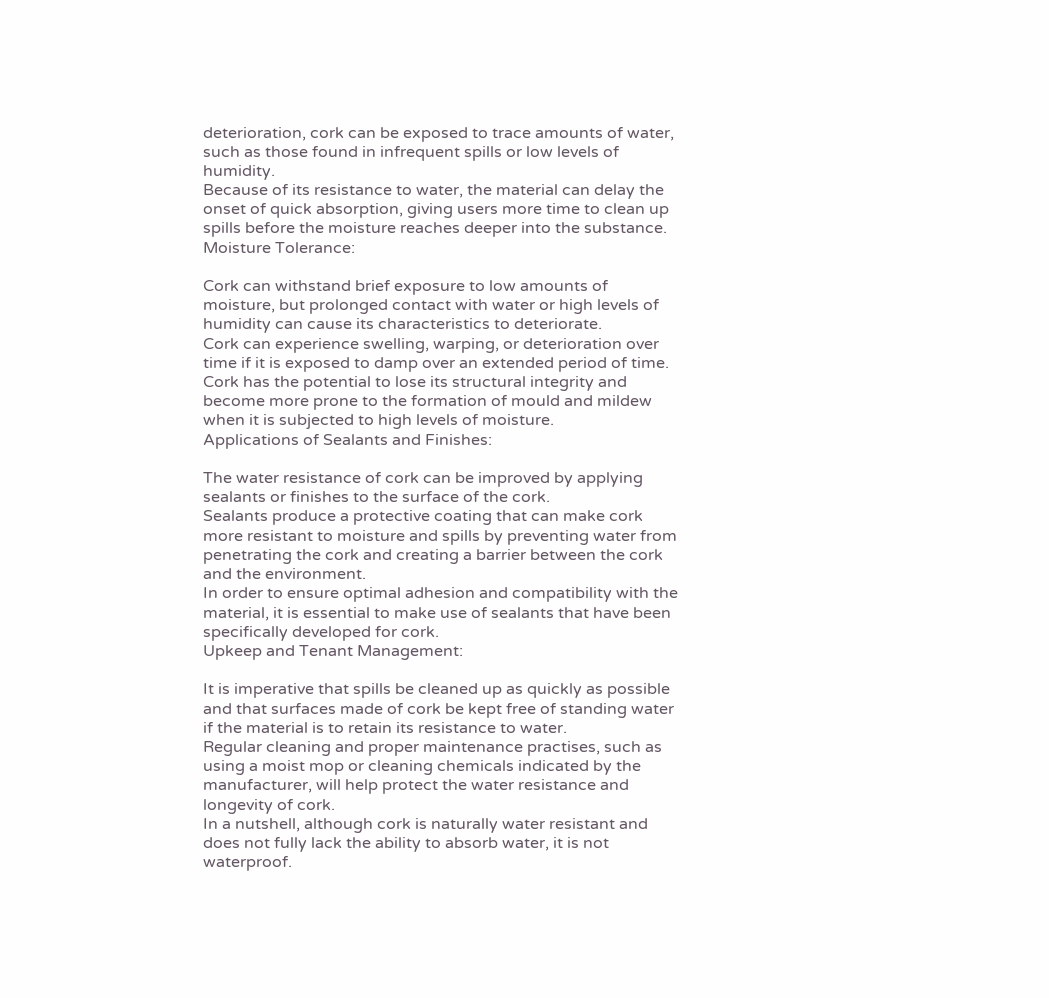deterioration, cork can be exposed to trace amounts of water, such as those found in infrequent spills or low levels of humidity.
Because of its resistance to water, the material can delay the onset of quick absorption, giving users more time to clean up spills before the moisture reaches deeper into the substance.
Moisture Tolerance:

Cork can withstand brief exposure to low amounts of moisture, but prolonged contact with water or high levels of humidity can cause its characteristics to deteriorate.
Cork can experience swelling, warping, or deterioration over time if it is exposed to damp over an extended period of time.
Cork has the potential to lose its structural integrity and become more prone to the formation of mould and mildew when it is subjected to high levels of moisture.
Applications of Sealants and Finishes:

The water resistance of cork can be improved by applying sealants or finishes to the surface of the cork.
Sealants produce a protective coating that can make cork more resistant to moisture and spills by preventing water from penetrating the cork and creating a barrier between the cork and the environment.
In order to ensure optimal adhesion and compatibility with the material, it is essential to make use of sealants that have been specifically developed for cork.
Upkeep and Tenant Management:

It is imperative that spills be cleaned up as quickly as possible and that surfaces made of cork be kept free of standing water if the material is to retain its resistance to water.
Regular cleaning and proper maintenance practises, such as using a moist mop or cleaning chemicals indicated by the manufacturer, will help protect the water resistance and longevity of cork.
In a nutshell, although cork is naturally water resistant and does not fully lack the ability to absorb water, it is not waterproof.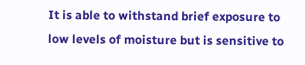It is able to withstand brief exposure to low levels of moisture but is sensitive to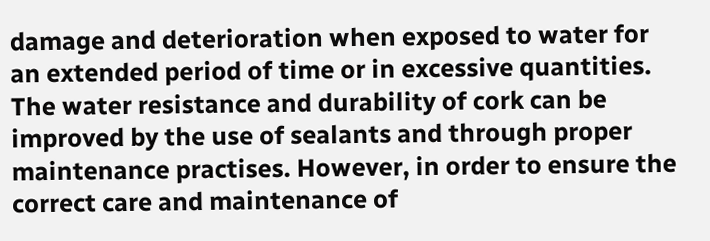damage and deterioration when exposed to water for an extended period of time or in excessive quantities. The water resistance and durability of cork can be improved by the use of sealants and through proper maintenance practises. However, in order to ensure the correct care and maintenance of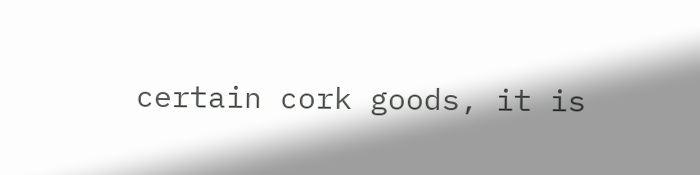certain cork goods, it is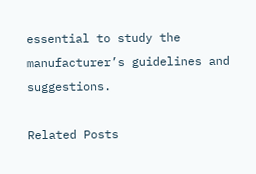essential to study the manufacturer’s guidelines and suggestions.

Related Posts